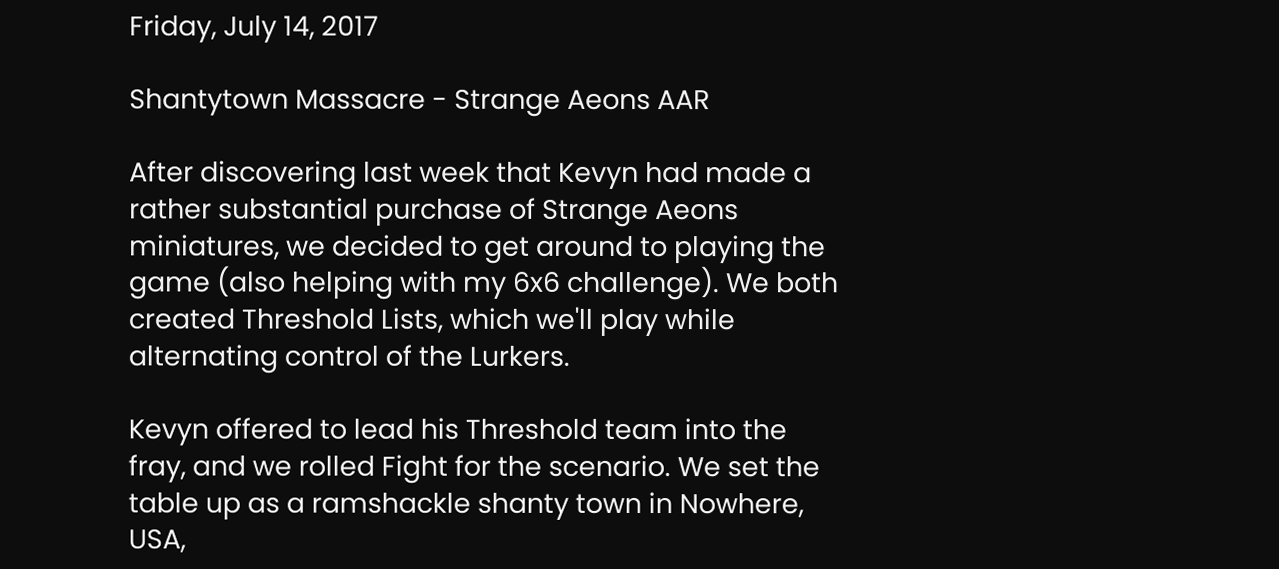Friday, July 14, 2017

Shantytown Massacre - Strange Aeons AAR

After discovering last week that Kevyn had made a rather substantial purchase of Strange Aeons miniatures, we decided to get around to playing the game (also helping with my 6x6 challenge). We both created Threshold Lists, which we'll play while alternating control of the Lurkers.

Kevyn offered to lead his Threshold team into the fray, and we rolled Fight for the scenario. We set the table up as a ramshackle shanty town in Nowhere, USA,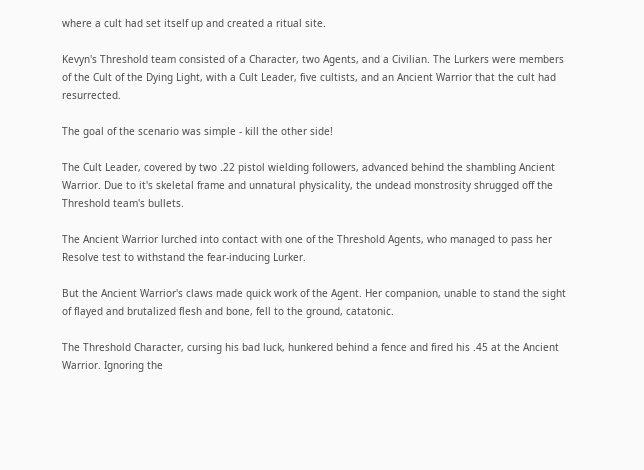where a cult had set itself up and created a ritual site.

Kevyn's Threshold team consisted of a Character, two Agents, and a Civilian. The Lurkers were members of the Cult of the Dying Light, with a Cult Leader, five cultists, and an Ancient Warrior that the cult had resurrected.

The goal of the scenario was simple - kill the other side!

The Cult Leader, covered by two .22 pistol wielding followers, advanced behind the shambling Ancient Warrior. Due to it's skeletal frame and unnatural physicality, the undead monstrosity shrugged off the Threshold team's bullets.

The Ancient Warrior lurched into contact with one of the Threshold Agents, who managed to pass her Resolve test to withstand the fear-inducing Lurker.

But the Ancient Warrior's claws made quick work of the Agent. Her companion, unable to stand the sight of flayed and brutalized flesh and bone, fell to the ground, catatonic.

The Threshold Character, cursing his bad luck, hunkered behind a fence and fired his .45 at the Ancient Warrior. Ignoring the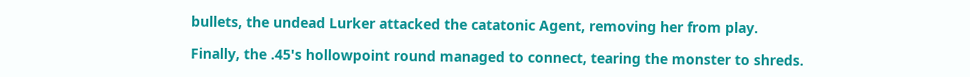bullets, the undead Lurker attacked the catatonic Agent, removing her from play.

Finally, the .45's hollowpoint round managed to connect, tearing the monster to shreds.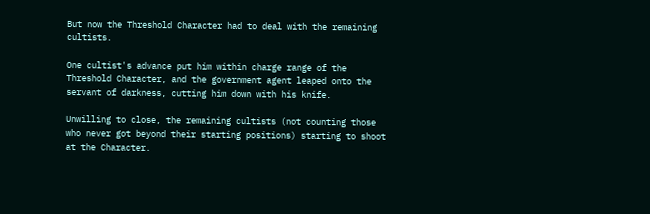But now the Threshold Character had to deal with the remaining cultists.

One cultist's advance put him within charge range of the Threshold Character, and the government agent leaped onto the servant of darkness, cutting him down with his knife.

Unwilling to close, the remaining cultists (not counting those who never got beyond their starting positions) starting to shoot at the Character.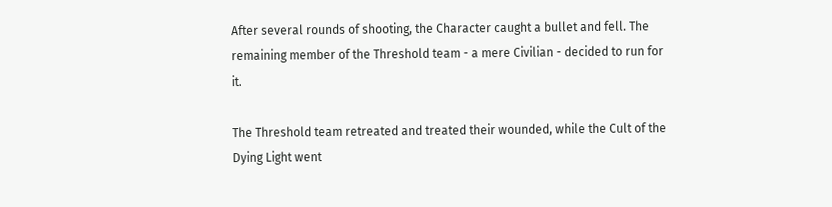After several rounds of shooting, the Character caught a bullet and fell. The remaining member of the Threshold team - a mere Civilian - decided to run for it.

The Threshold team retreated and treated their wounded, while the Cult of the Dying Light went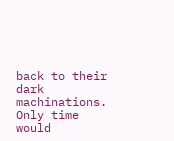back to their dark machinations. Only time would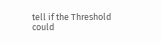tell if the Threshold could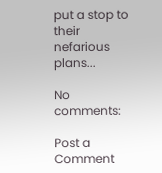put a stop to their nefarious plans...

No comments:

Post a Comment